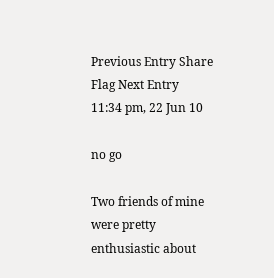Previous Entry Share Flag Next Entry
11:34 pm, 22 Jun 10

no go

Two friends of mine were pretty enthusiastic about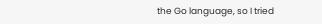the Go language, so I tried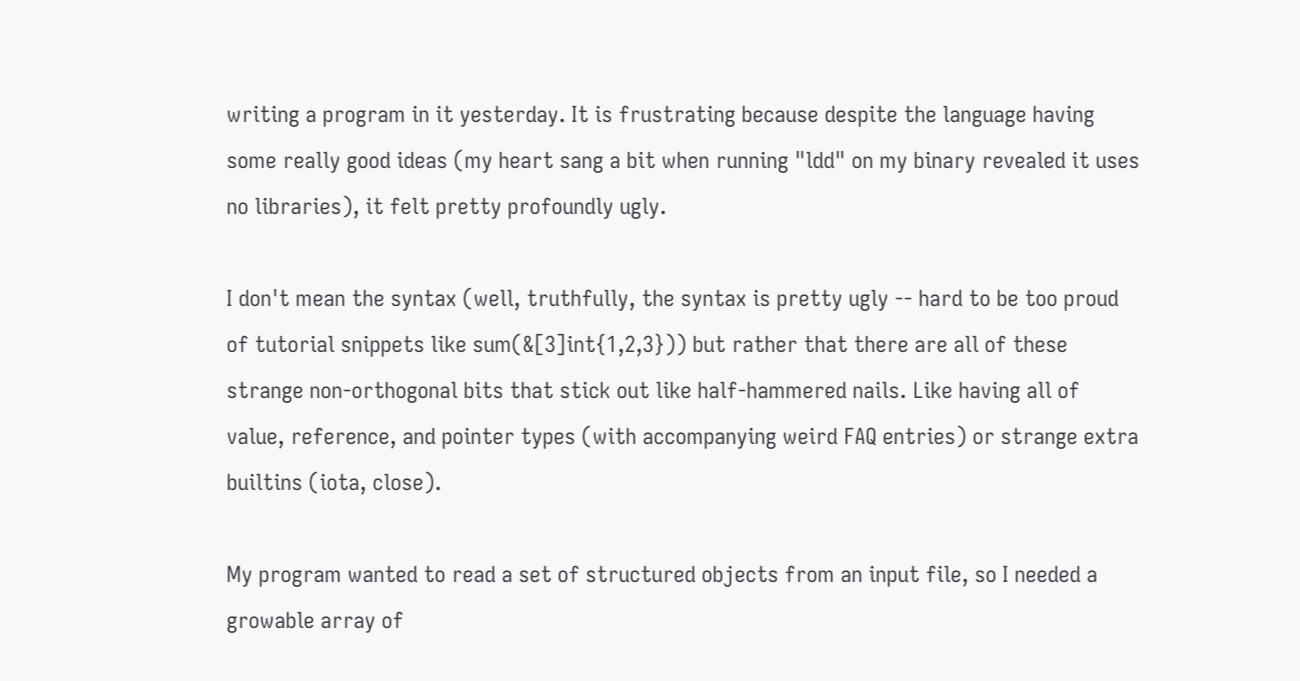writing a program in it yesterday. It is frustrating because despite the language having some really good ideas (my heart sang a bit when running "ldd" on my binary revealed it uses no libraries), it felt pretty profoundly ugly.

I don't mean the syntax (well, truthfully, the syntax is pretty ugly -- hard to be too proud of tutorial snippets like sum(&[3]int{1,2,3})) but rather that there are all of these strange non-orthogonal bits that stick out like half-hammered nails. Like having all of value, reference, and pointer types (with accompanying weird FAQ entries) or strange extra builtins (iota, close).

My program wanted to read a set of structured objects from an input file, so I needed a growable array of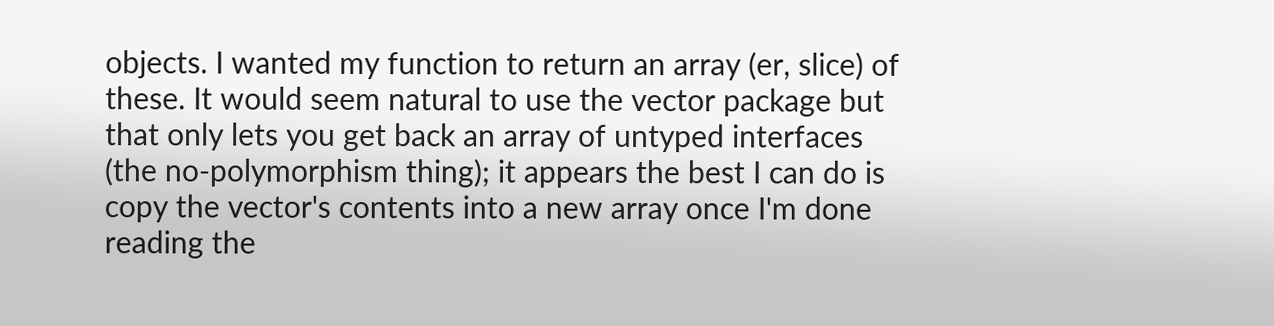objects. I wanted my function to return an array (er, slice) of these. It would seem natural to use the vector package but that only lets you get back an array of untyped interfaces (the no-polymorphism thing); it appears the best I can do is copy the vector's contents into a new array once I'm done reading the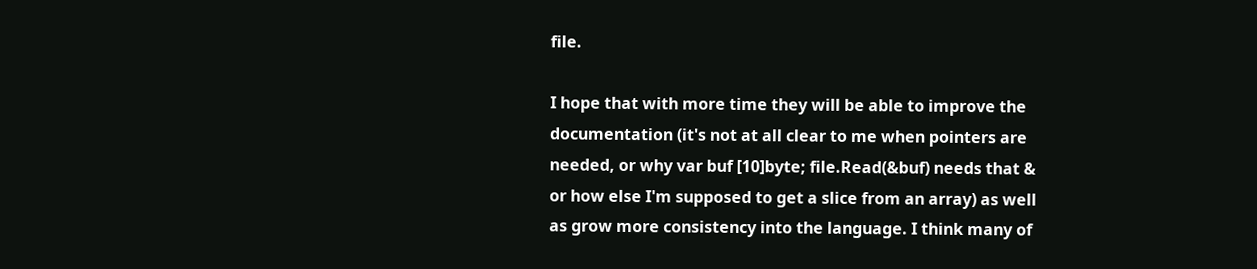file.

I hope that with more time they will be able to improve the documentation (it's not at all clear to me when pointers are needed, or why var buf [10]byte; file.Read(&buf) needs that & or how else I'm supposed to get a slice from an array) as well as grow more consistency into the language. I think many of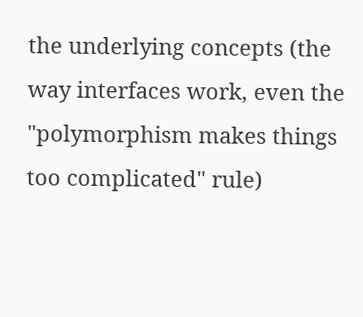the underlying concepts (the way interfaces work, even the "polymorphism makes things too complicated" rule)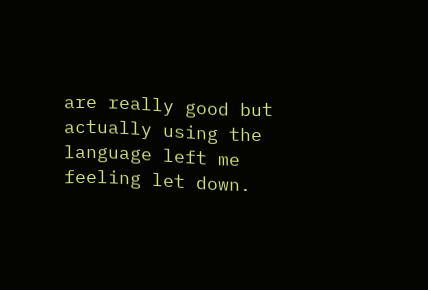are really good but actually using the language left me feeling let down.